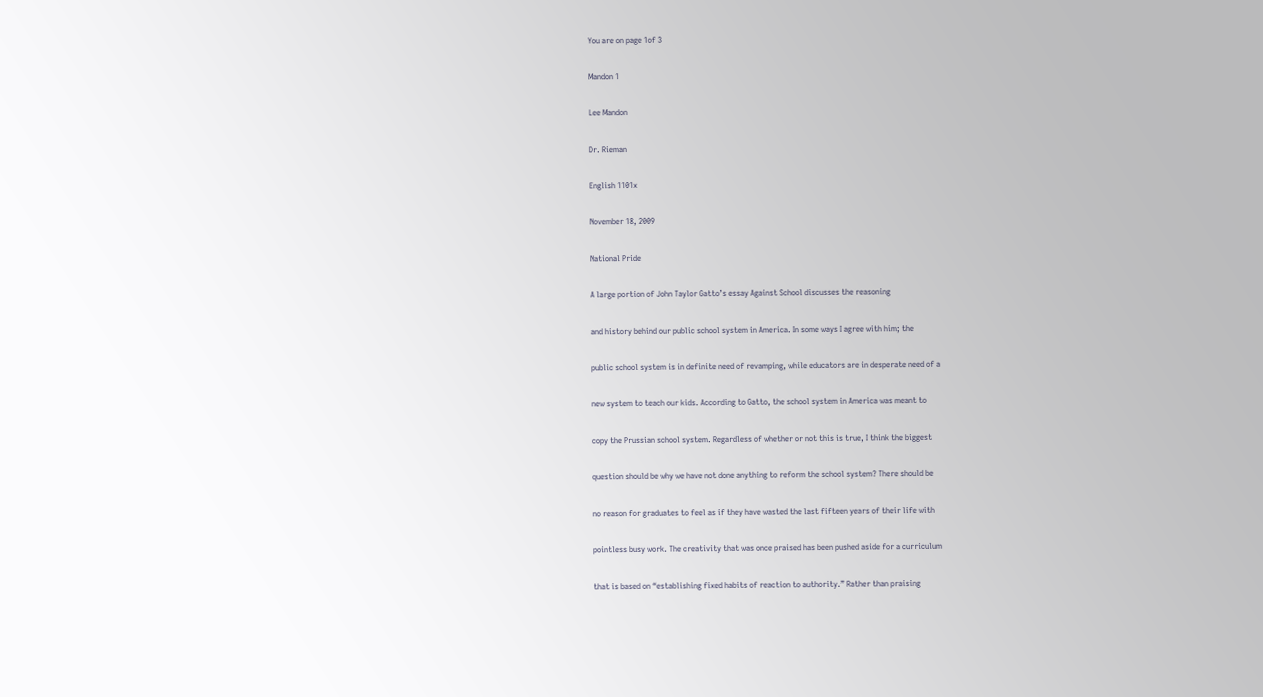You are on page 1of 3

Mandon 1

Lee Mandon

Dr. Rieman

English 1101x

November 18, 2009

National Pride

A large portion of John Taylor Gatto’s essay Against School discusses the reasoning

and history behind our public school system in America. In some ways I agree with him; the

public school system is in definite need of revamping, while educators are in desperate need of a

new system to teach our kids. According to Gatto, the school system in America was meant to

copy the Prussian school system. Regardless of whether or not this is true, I think the biggest

question should be why we have not done anything to reform the school system? There should be

no reason for graduates to feel as if they have wasted the last fifteen years of their life with

pointless busy work. The creativity that was once praised has been pushed aside for a curriculum

that is based on “establishing fixed habits of reaction to authority.” Rather than praising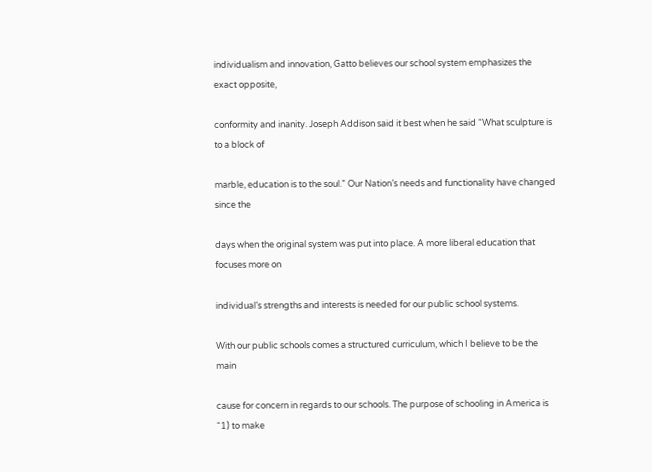individualism and innovation, Gatto believes our school system emphasizes the exact opposite,

conformity and inanity. Joseph Addison said it best when he said “What sculpture is to a block of

marble, education is to the soul.” Our Nation’s needs and functionality have changed since the

days when the original system was put into place. A more liberal education that focuses more on

individual’s strengths and interests is needed for our public school systems.

With our public schools comes a structured curriculum, which I believe to be the main

cause for concern in regards to our schools. The purpose of schooling in America is “1) to make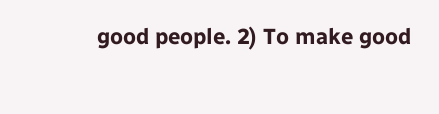good people. 2) To make good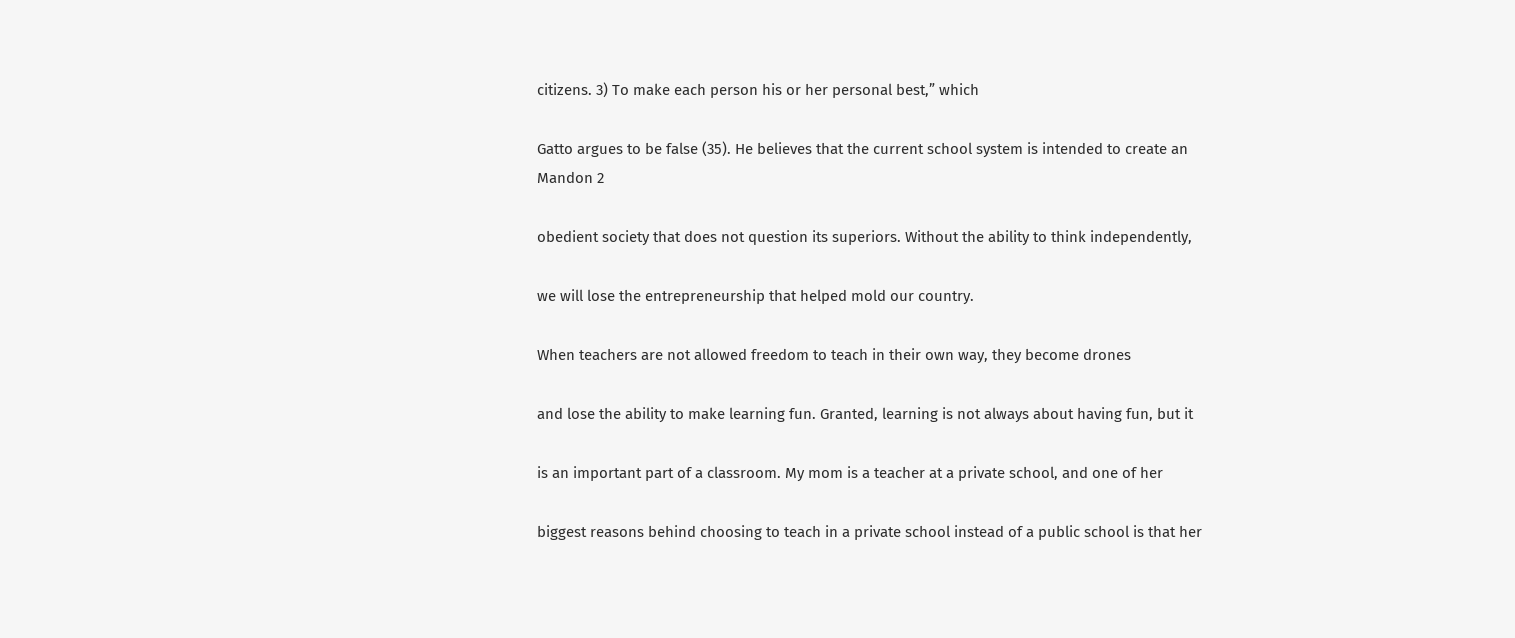citizens. 3) To make each person his or her personal best,” which

Gatto argues to be false (35). He believes that the current school system is intended to create an
Mandon 2

obedient society that does not question its superiors. Without the ability to think independently,

we will lose the entrepreneurship that helped mold our country.

When teachers are not allowed freedom to teach in their own way, they become drones

and lose the ability to make learning fun. Granted, learning is not always about having fun, but it

is an important part of a classroom. My mom is a teacher at a private school, and one of her

biggest reasons behind choosing to teach in a private school instead of a public school is that her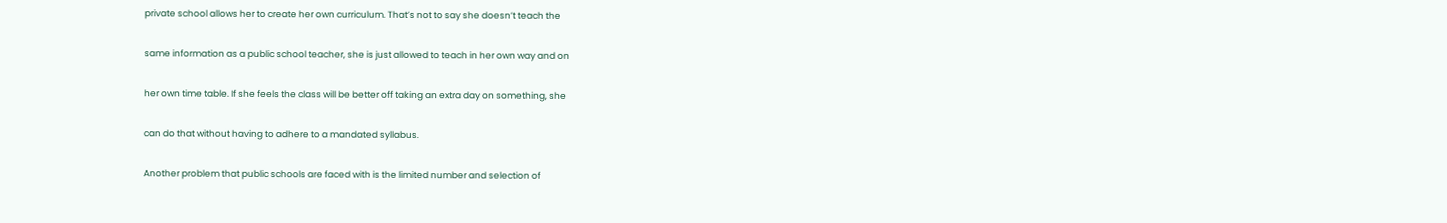private school allows her to create her own curriculum. That’s not to say she doesn’t teach the

same information as a public school teacher, she is just allowed to teach in her own way and on

her own time table. If she feels the class will be better off taking an extra day on something, she

can do that without having to adhere to a mandated syllabus.

Another problem that public schools are faced with is the limited number and selection of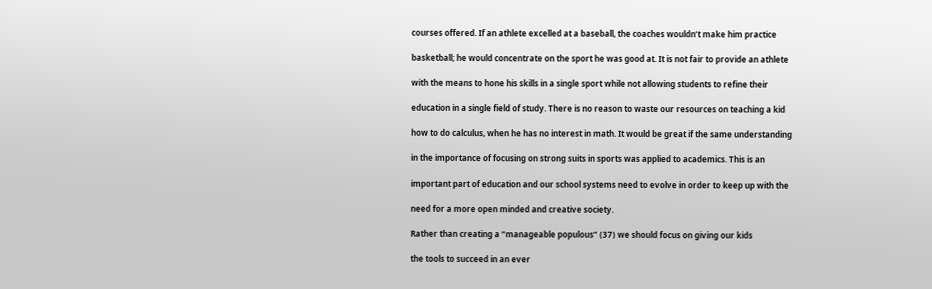courses offered. If an athlete excelled at a baseball, the coaches wouldn’t make him practice

basketball; he would concentrate on the sport he was good at. It is not fair to provide an athlete

with the means to hone his skills in a single sport while not allowing students to refine their

education in a single field of study. There is no reason to waste our resources on teaching a kid

how to do calculus, when he has no interest in math. It would be great if the same understanding

in the importance of focusing on strong suits in sports was applied to academics. This is an

important part of education and our school systems need to evolve in order to keep up with the

need for a more open minded and creative society.

Rather than creating a “manageable populous” (37) we should focus on giving our kids

the tools to succeed in an ever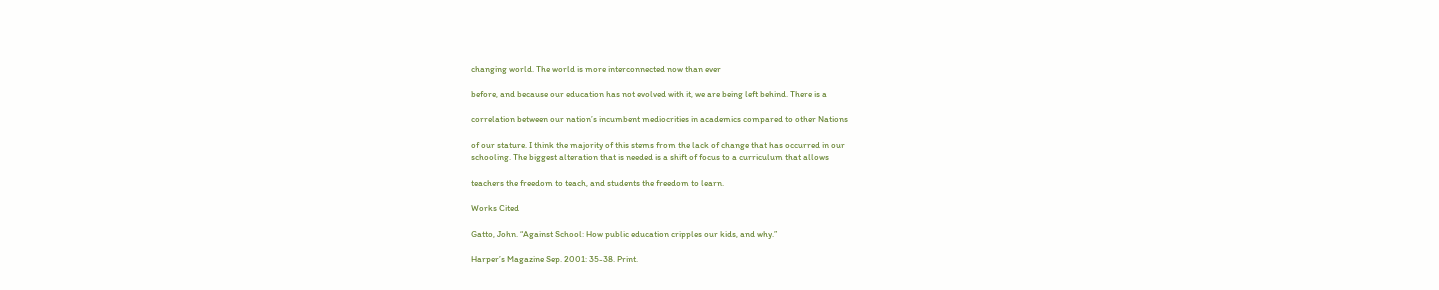changing world. The world is more interconnected now than ever

before, and because our education has not evolved with it, we are being left behind. There is a

correlation between our nation’s incumbent mediocrities in academics compared to other Nations

of our stature. I think the majority of this stems from the lack of change that has occurred in our
schooling. The biggest alteration that is needed is a shift of focus to a curriculum that allows

teachers the freedom to teach, and students the freedom to learn.

Works Cited

Gatto, John. “Against School: How public education cripples our kids, and why.”

Harper’s Magazine Sep. 2001: 35-38. Print.